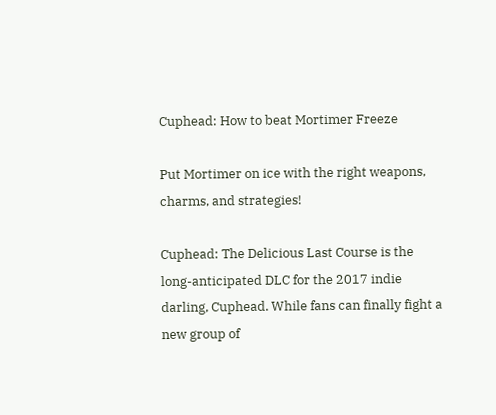Cuphead: How to beat Mortimer Freeze

Put Mortimer on ice with the right weapons, charms, and strategies!

Cuphead: The Delicious Last Course is the long-anticipated DLC for the 2017 indie darling, Cuphead. While fans can finally fight a new group of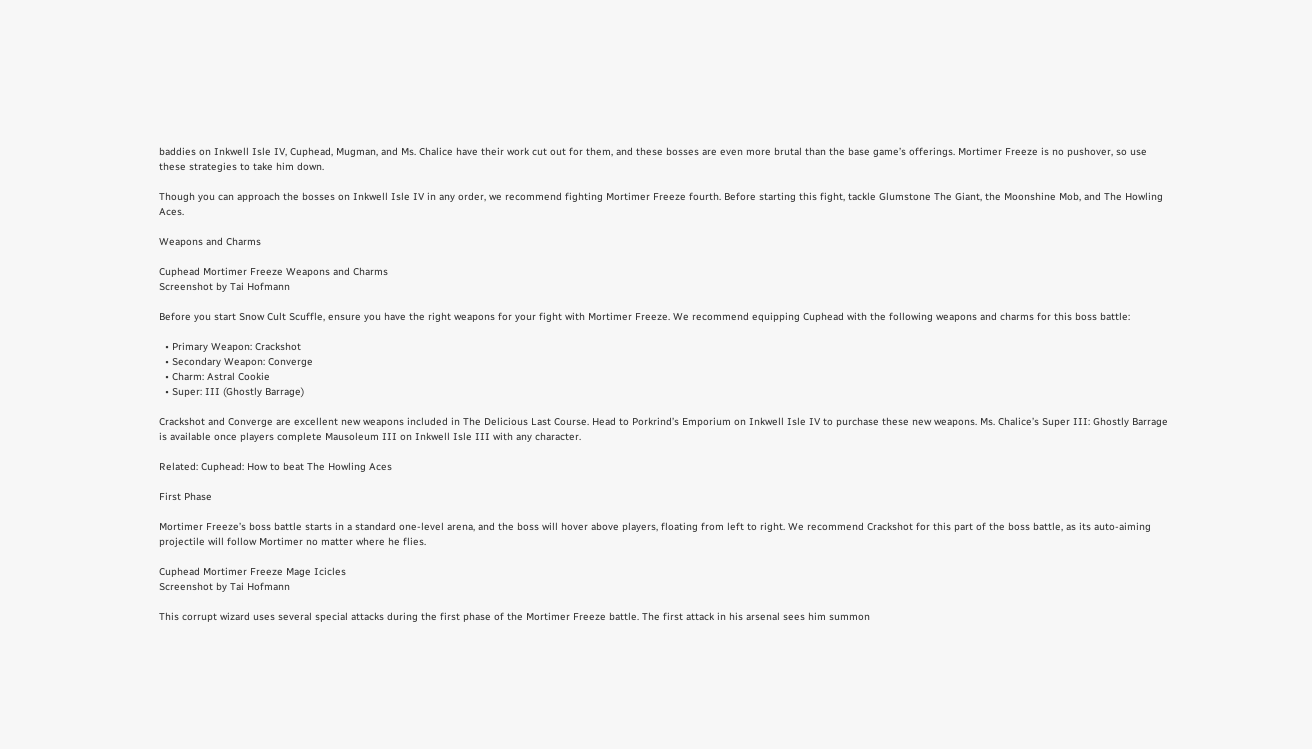baddies on Inkwell Isle IV, Cuphead, Mugman, and Ms. Chalice have their work cut out for them, and these bosses are even more brutal than the base game’s offerings. Mortimer Freeze is no pushover, so use these strategies to take him down.

Though you can approach the bosses on Inkwell Isle IV in any order, we recommend fighting Mortimer Freeze fourth. Before starting this fight, tackle Glumstone The Giant, the Moonshine Mob, and The Howling Aces.

Weapons and Charms

Cuphead Mortimer Freeze Weapons and Charms
Screenshot by Tai Hofmann

Before you start Snow Cult Scuffle, ensure you have the right weapons for your fight with Mortimer Freeze. We recommend equipping Cuphead with the following weapons and charms for this boss battle:

  • Primary Weapon: Crackshot
  • Secondary Weapon: Converge
  • Charm: Astral Cookie
  • Super: III (Ghostly Barrage)

Crackshot and Converge are excellent new weapons included in The Delicious Last Course. Head to Porkrind’s Emporium on Inkwell Isle IV to purchase these new weapons. Ms. Chalice’s Super III: Ghostly Barrage is available once players complete Mausoleum III on Inkwell Isle III with any character.

Related: Cuphead: How to beat The Howling Aces

First Phase

Mortimer Freeze’s boss battle starts in a standard one-level arena, and the boss will hover above players, floating from left to right. We recommend Crackshot for this part of the boss battle, as its auto-aiming projectile will follow Mortimer no matter where he flies.

Cuphead Mortimer Freeze Mage Icicles
Screenshot by Tai Hofmann

This corrupt wizard uses several special attacks during the first phase of the Mortimer Freeze battle. The first attack in his arsenal sees him summon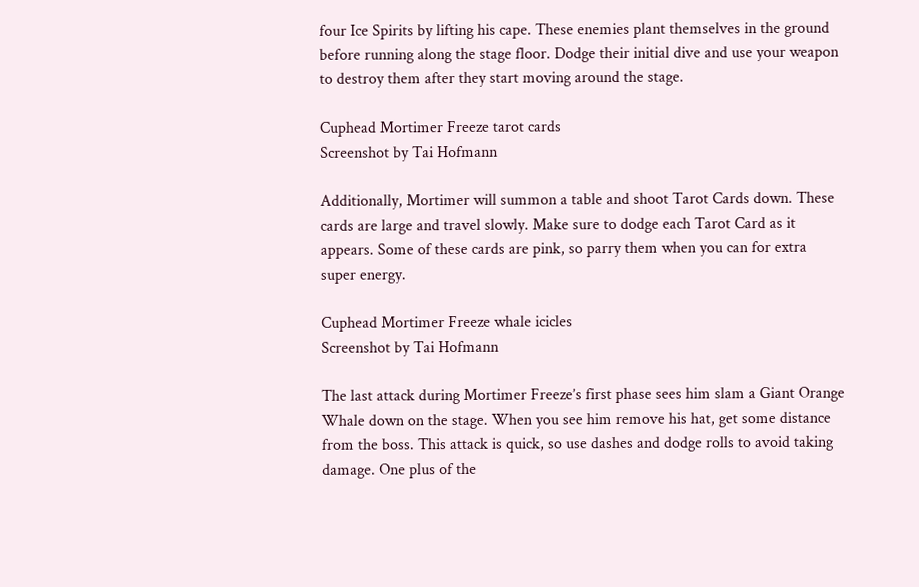four Ice Spirits by lifting his cape. These enemies plant themselves in the ground before running along the stage floor. Dodge their initial dive and use your weapon to destroy them after they start moving around the stage.

Cuphead Mortimer Freeze tarot cards
Screenshot by Tai Hofmann

Additionally, Mortimer will summon a table and shoot Tarot Cards down. These cards are large and travel slowly. Make sure to dodge each Tarot Card as it appears. Some of these cards are pink, so parry them when you can for extra super energy.

Cuphead Mortimer Freeze whale icicles
Screenshot by Tai Hofmann

The last attack during Mortimer Freeze’s first phase sees him slam a Giant Orange Whale down on the stage. When you see him remove his hat, get some distance from the boss. This attack is quick, so use dashes and dodge rolls to avoid taking damage. One plus of the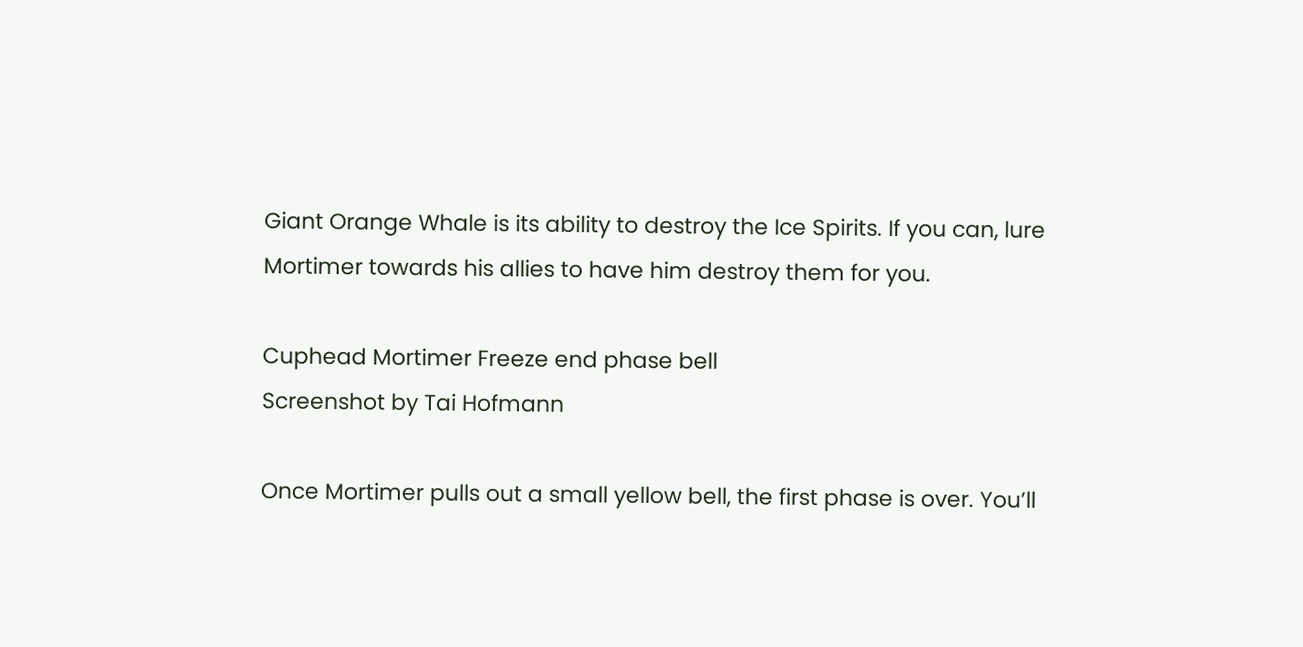Giant Orange Whale is its ability to destroy the Ice Spirits. If you can, lure Mortimer towards his allies to have him destroy them for you.

Cuphead Mortimer Freeze end phase bell
Screenshot by Tai Hofmann

Once Mortimer pulls out a small yellow bell, the first phase is over. You’ll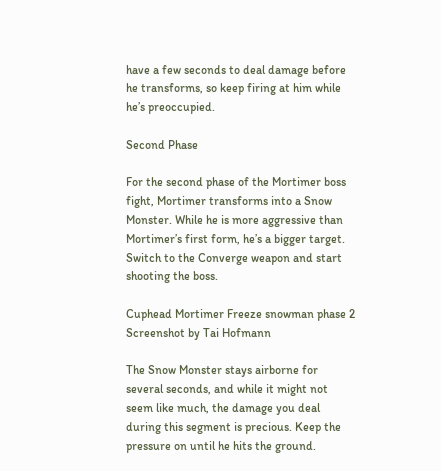have a few seconds to deal damage before he transforms, so keep firing at him while he’s preoccupied.

Second Phase

For the second phase of the Mortimer boss fight, Mortimer transforms into a Snow Monster. While he is more aggressive than Mortimer’s first form, he’s a bigger target. Switch to the Converge weapon and start shooting the boss.

Cuphead Mortimer Freeze snowman phase 2
Screenshot by Tai Hofmann

The Snow Monster stays airborne for several seconds, and while it might not seem like much, the damage you deal during this segment is precious. Keep the pressure on until he hits the ground.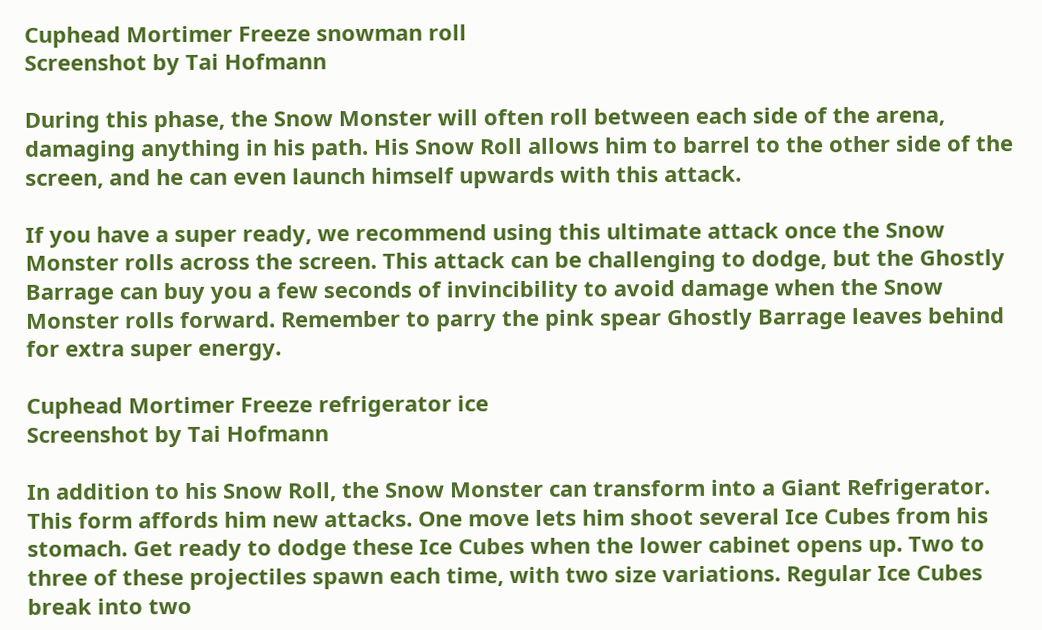Cuphead Mortimer Freeze snowman roll
Screenshot by Tai Hofmann

During this phase, the Snow Monster will often roll between each side of the arena, damaging anything in his path. His Snow Roll allows him to barrel to the other side of the screen, and he can even launch himself upwards with this attack.

If you have a super ready, we recommend using this ultimate attack once the Snow Monster rolls across the screen. This attack can be challenging to dodge, but the Ghostly Barrage can buy you a few seconds of invincibility to avoid damage when the Snow Monster rolls forward. Remember to parry the pink spear Ghostly Barrage leaves behind for extra super energy.

Cuphead Mortimer Freeze refrigerator ice
Screenshot by Tai Hofmann

In addition to his Snow Roll, the Snow Monster can transform into a Giant Refrigerator. This form affords him new attacks. One move lets him shoot several Ice Cubes from his stomach. Get ready to dodge these Ice Cubes when the lower cabinet opens up. Two to three of these projectiles spawn each time, with two size variations. Regular Ice Cubes break into two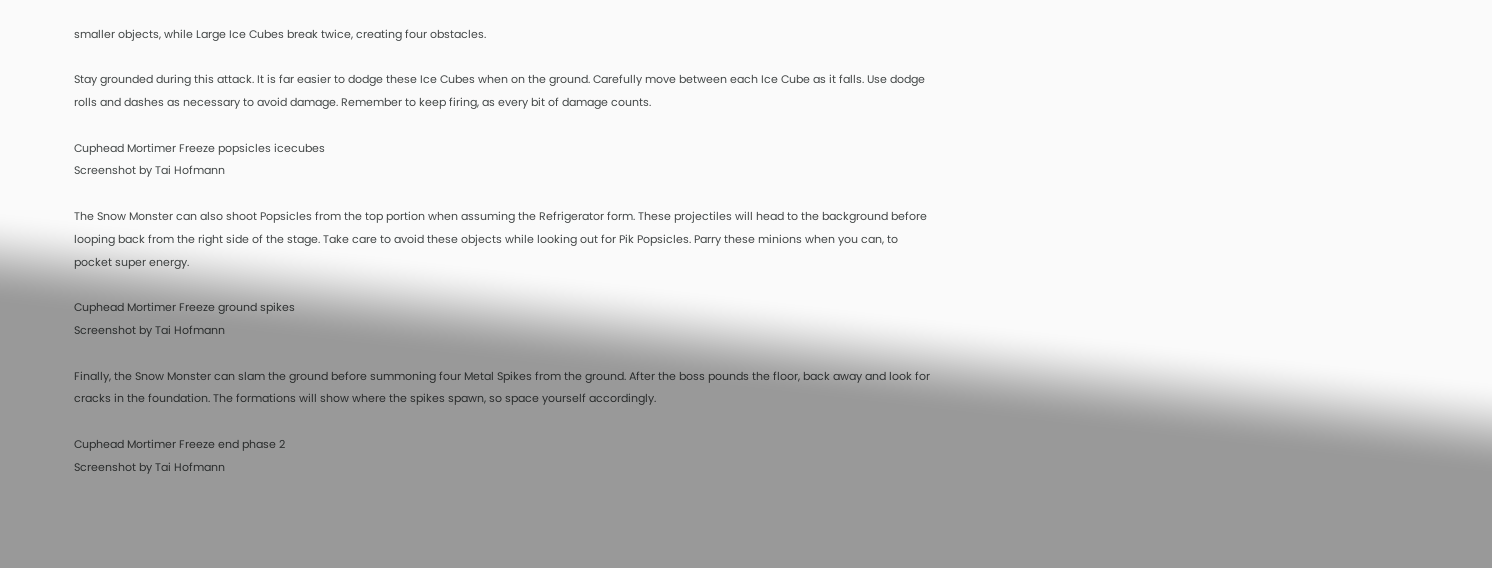smaller objects, while Large Ice Cubes break twice, creating four obstacles.

Stay grounded during this attack. It is far easier to dodge these Ice Cubes when on the ground. Carefully move between each Ice Cube as it falls. Use dodge rolls and dashes as necessary to avoid damage. Remember to keep firing, as every bit of damage counts.

Cuphead Mortimer Freeze popsicles icecubes
Screenshot by Tai Hofmann

The Snow Monster can also shoot Popsicles from the top portion when assuming the Refrigerator form. These projectiles will head to the background before looping back from the right side of the stage. Take care to avoid these objects while looking out for Pik Popsicles. Parry these minions when you can, to pocket super energy.

Cuphead Mortimer Freeze ground spikes
Screenshot by Tai Hofmann

Finally, the Snow Monster can slam the ground before summoning four Metal Spikes from the ground. After the boss pounds the floor, back away and look for cracks in the foundation. The formations will show where the spikes spawn, so space yourself accordingly.

Cuphead Mortimer Freeze end phase 2
Screenshot by Tai Hofmann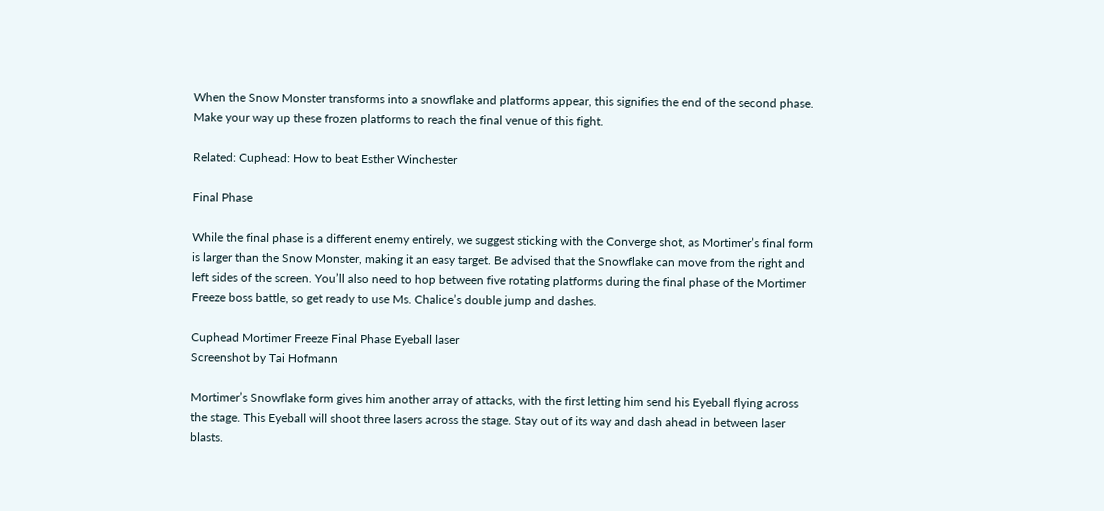When the Snow Monster transforms into a snowflake and platforms appear, this signifies the end of the second phase. Make your way up these frozen platforms to reach the final venue of this fight.

Related: Cuphead: How to beat Esther Winchester

Final Phase

While the final phase is a different enemy entirely, we suggest sticking with the Converge shot, as Mortimer’s final form is larger than the Snow Monster, making it an easy target. Be advised that the Snowflake can move from the right and left sides of the screen. You’ll also need to hop between five rotating platforms during the final phase of the Mortimer Freeze boss battle, so get ready to use Ms. Chalice’s double jump and dashes.

Cuphead Mortimer Freeze Final Phase Eyeball laser
Screenshot by Tai Hofmann

Mortimer’s Snowflake form gives him another array of attacks, with the first letting him send his Eyeball flying across the stage. This Eyeball will shoot three lasers across the stage. Stay out of its way and dash ahead in between laser blasts.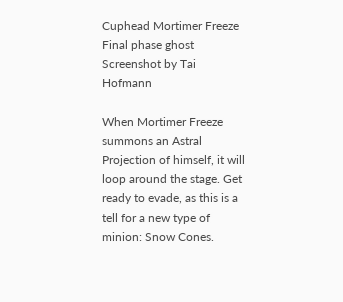Cuphead Mortimer Freeze Final phase ghost
Screenshot by Tai Hofmann

When Mortimer Freeze summons an Astral Projection of himself, it will loop around the stage. Get ready to evade, as this is a tell for a new type of minion: Snow Cones.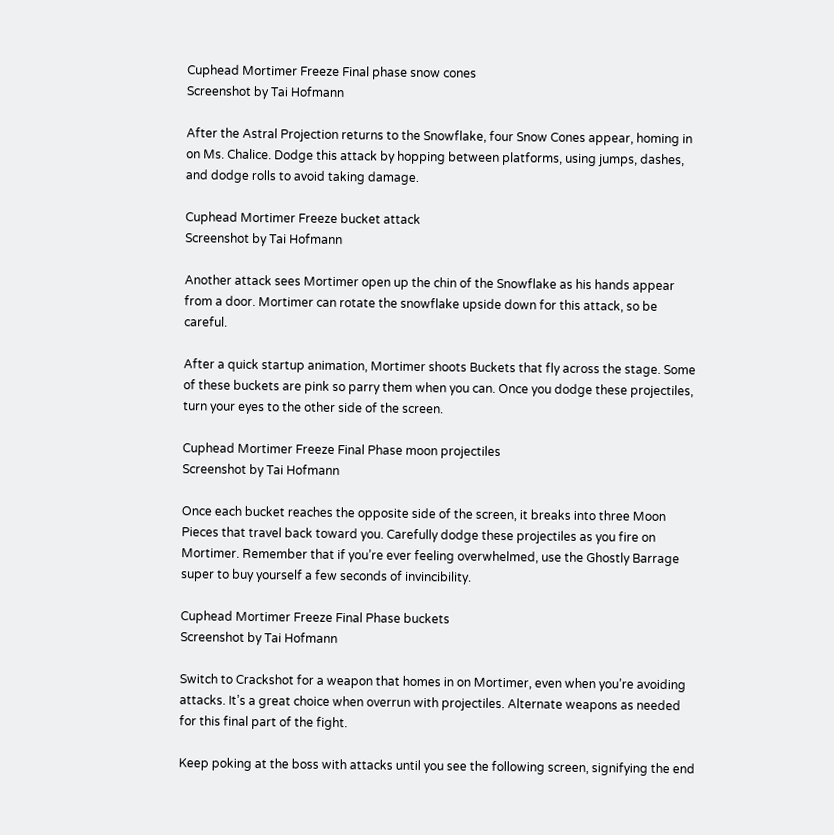Cuphead Mortimer Freeze Final phase snow cones
Screenshot by Tai Hofmann

After the Astral Projection returns to the Snowflake, four Snow Cones appear, homing in on Ms. Chalice. Dodge this attack by hopping between platforms, using jumps, dashes, and dodge rolls to avoid taking damage.

Cuphead Mortimer Freeze bucket attack
Screenshot by Tai Hofmann

Another attack sees Mortimer open up the chin of the Snowflake as his hands appear from a door. Mortimer can rotate the snowflake upside down for this attack, so be careful.

After a quick startup animation, Mortimer shoots Buckets that fly across the stage. Some of these buckets are pink so parry them when you can. Once you dodge these projectiles, turn your eyes to the other side of the screen.

Cuphead Mortimer Freeze Final Phase moon projectiles
Screenshot by Tai Hofmann

Once each bucket reaches the opposite side of the screen, it breaks into three Moon Pieces that travel back toward you. Carefully dodge these projectiles as you fire on Mortimer. Remember that if you’re ever feeling overwhelmed, use the Ghostly Barrage super to buy yourself a few seconds of invincibility.

Cuphead Mortimer Freeze Final Phase buckets
Screenshot by Tai Hofmann

Switch to Crackshot for a weapon that homes in on Mortimer, even when you’re avoiding attacks. It’s a great choice when overrun with projectiles. Alternate weapons as needed for this final part of the fight.

Keep poking at the boss with attacks until you see the following screen, signifying the end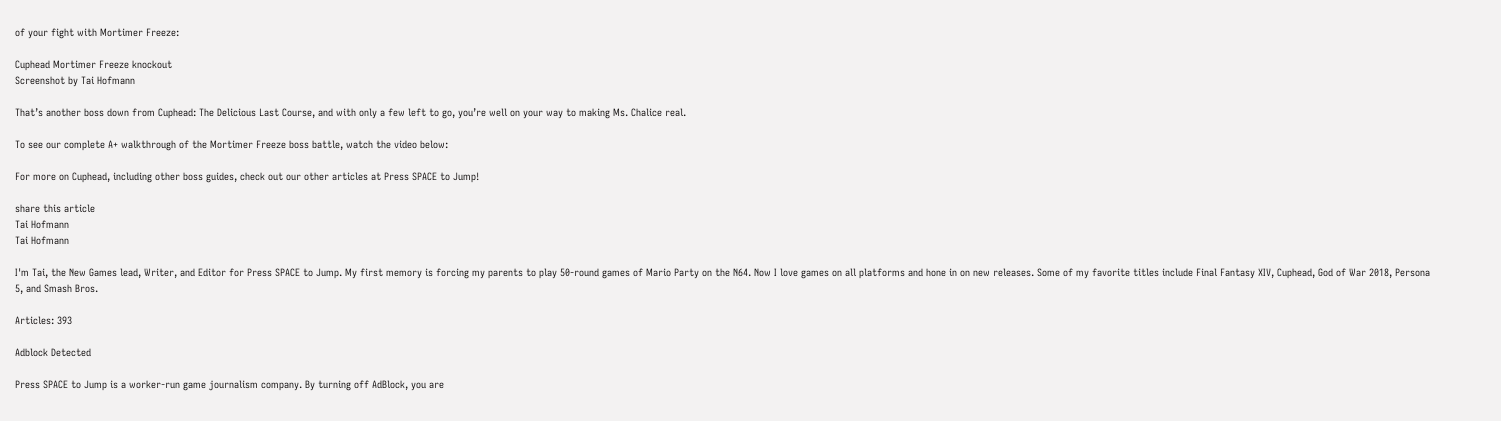of your fight with Mortimer Freeze:

Cuphead Mortimer Freeze knockout
Screenshot by Tai Hofmann

That’s another boss down from Cuphead: The Delicious Last Course, and with only a few left to go, you’re well on your way to making Ms. Chalice real.

To see our complete A+ walkthrough of the Mortimer Freeze boss battle, watch the video below:

For more on Cuphead, including other boss guides, check out our other articles at Press SPACE to Jump!

share this article
Tai Hofmann
Tai Hofmann

I'm Tai, the New Games lead, Writer, and Editor for Press SPACE to Jump. My first memory is forcing my parents to play 50-round games of Mario Party on the N64. Now I love games on all platforms and hone in on new releases. Some of my favorite titles include Final Fantasy XIV, Cuphead, God of War 2018, Persona 5, and Smash Bros.

Articles: 393

Adblock Detected

Press SPACE to Jump is a worker-run game journalism company. By turning off AdBlock, you are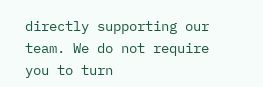directly supporting our team. We do not require you to turn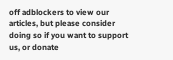off adblockers to view our articles, but please consider doing so if you want to support us, or donate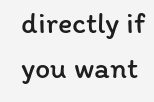directly if you want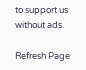to support us without ads.

Refresh Page